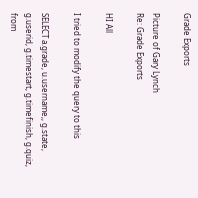Grade Exports

Picture of Gary Lynch
Re: Grade Exports

HI All

I tried to modify the query to this

SELECT a.grade, u.username,, g.state, g.userid, g.timestart, g.timefinish, g.quiz, from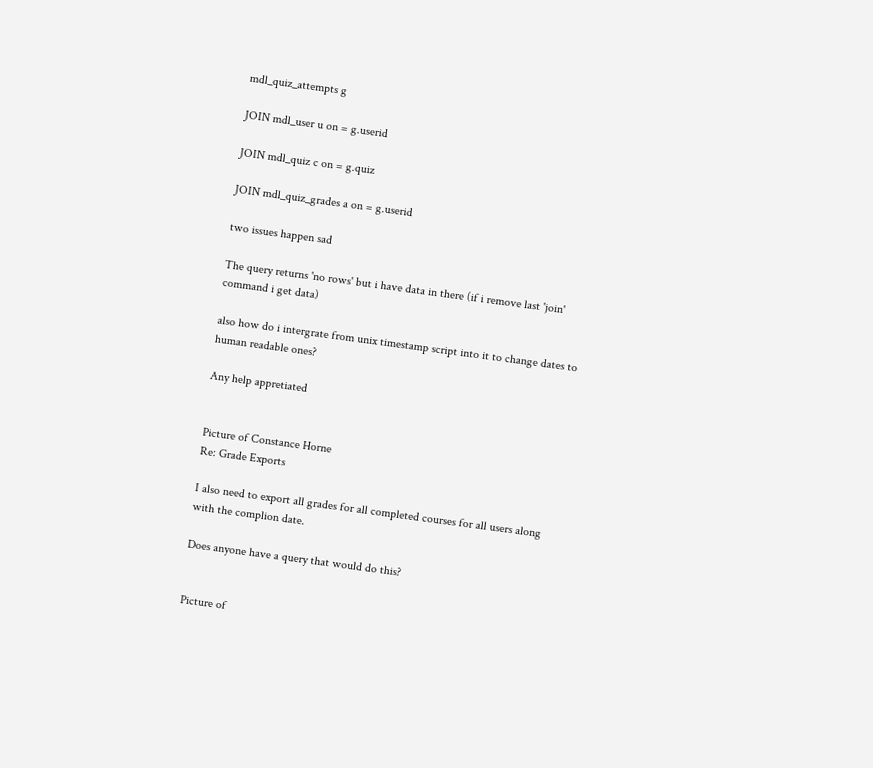mdl_quiz_attempts g

JOIN mdl_user u on = g.userid

JOIN mdl_quiz c on = g.quiz

JOIN mdl_quiz_grades a on = g.userid

two issues happen sad

The query returns 'no rows' but i have data in there (if i remove last 'join' command i get data)

also how do i intergrate from unix timestamp script into it to change dates to human readable ones?

Any help appretiated


Picture of Constance Horne
Re: Grade Exports

I also need to export all grades for all completed courses for all users along with the complion date.

Does anyone have a query that would do this?


Picture of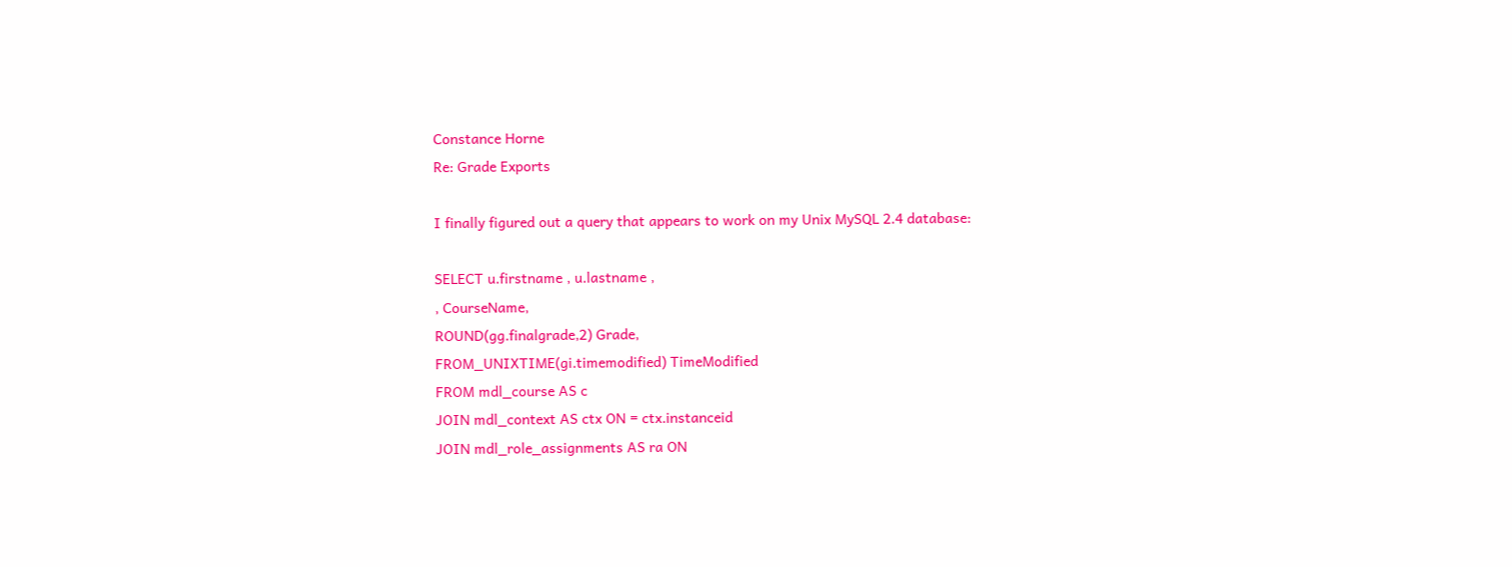Constance Horne
Re: Grade Exports

I finally figured out a query that appears to work on my Unix MySQL 2.4 database:

SELECT u.firstname , u.lastname ,
, CourseName,
ROUND(gg.finalgrade,2) Grade,
FROM_UNIXTIME(gi.timemodified) TimeModified
FROM mdl_course AS c
JOIN mdl_context AS ctx ON = ctx.instanceid
JOIN mdl_role_assignments AS ra ON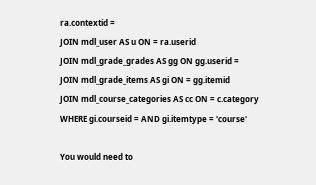ra.contextid =
JOIN mdl_user AS u ON = ra.userid
JOIN mdl_grade_grades AS gg ON gg.userid =
JOIN mdl_grade_items AS gi ON = gg.itemid
JOIN mdl_course_categories AS cc ON = c.category
WHERE gi.courseid = AND gi.itemtype = 'course'

You would need to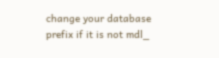change your database prefix if it is not mdl_